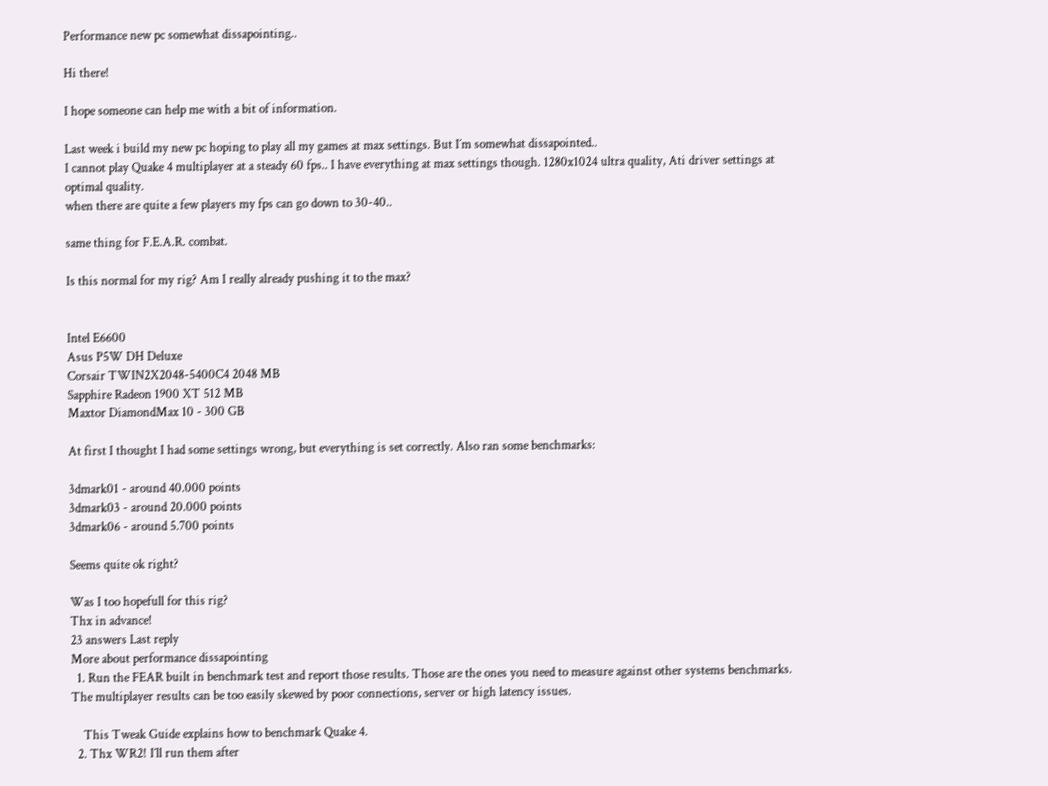Performance new pc somewhat dissapointing..

Hi there!

I hope someone can help me with a bit of information.

Last week i build my new pc hoping to play all my games at max settings. But I´m somewhat dissapointed..
I cannot play Quake 4 multiplayer at a steady 60 fps.. I have everything at max settings though. 1280x1024 ultra quality, Ati driver settings at optimal quality.
when there are quite a few players my fps can go down to 30-40..

same thing for F.E.A.R. combat.

Is this normal for my rig? Am I really already pushing it to the max?


Intel E6600
Asus P5W DH Deluxe
Corsair TWIN2X2048-5400C4 2048 MB
Sapphire Radeon 1900 XT 512 MB
Maxtor DiamondMax 10 - 300 GB

At first I thought I had some settings wrong, but everything is set correctly. Also ran some benchmarks:

3dmark01 - around 40.000 points
3dmark03 - around 20.000 points
3dmark06 - around 5.700 points

Seems quite ok right?

Was I too hopefull for this rig?
Thx in advance!
23 answers Last reply
More about performance dissapointing
  1. Run the FEAR built in benchmark test and report those results. Those are the ones you need to measure against other systems benchmarks. The multiplayer results can be too easily skewed by poor connections, server or high latency issues.

    This Tweak Guide explains how to benchmark Quake 4.
  2. Thx WR2! I´ll run them after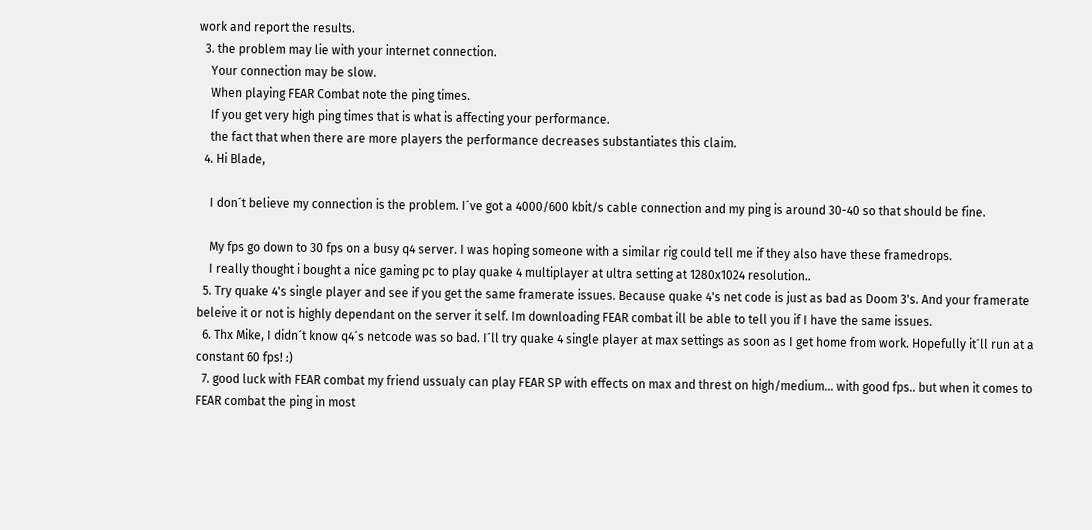work and report the results.
  3. the problem may lie with your internet connection.
    Your connection may be slow.
    When playing FEAR Combat note the ping times.
    If you get very high ping times that is what is affecting your performance.
    the fact that when there are more players the performance decreases substantiates this claim.
  4. Hi Blade,

    I don´t believe my connection is the problem. I´ve got a 4000/600 kbit/s cable connection and my ping is around 30-40 so that should be fine.

    My fps go down to 30 fps on a busy q4 server. I was hoping someone with a similar rig could tell me if they also have these framedrops.
    I really thought i bought a nice gaming pc to play quake 4 multiplayer at ultra setting at 1280x1024 resolution..
  5. Try quake 4's single player and see if you get the same framerate issues. Because quake 4's net code is just as bad as Doom 3's. And your framerate beleive it or not is highly dependant on the server it self. Im downloading FEAR combat ill be able to tell you if I have the same issues.
  6. Thx Mike, I didn´t know q4´s netcode was so bad. I´ll try quake 4 single player at max settings as soon as I get home from work. Hopefully it´ll run at a constant 60 fps! :)
  7. good luck with FEAR combat my friend ussualy can play FEAR SP with effects on max and threst on high/medium... with good fps.. but when it comes to FEAR combat the ping in most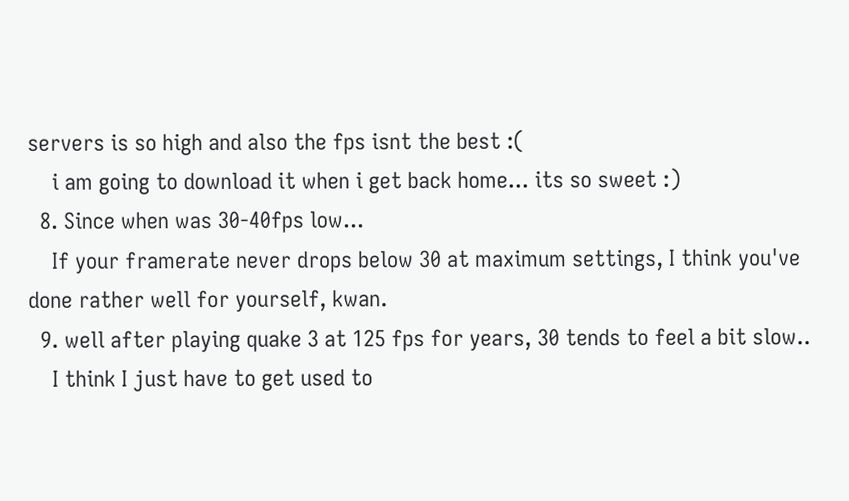servers is so high and also the fps isnt the best :(
    i am going to download it when i get back home... its so sweet :)
  8. Since when was 30-40fps low...
    If your framerate never drops below 30 at maximum settings, I think you've done rather well for yourself, kwan.
  9. well after playing quake 3 at 125 fps for years, 30 tends to feel a bit slow..
    I think I just have to get used to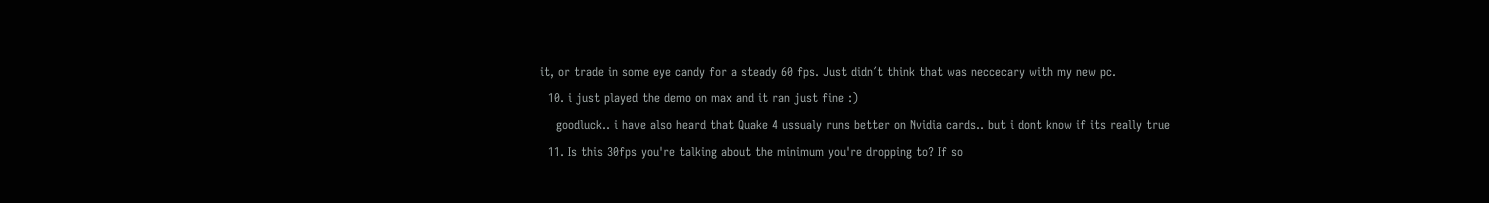it, or trade in some eye candy for a steady 60 fps. Just didn´t think that was neccecary with my new pc.
  10. i just played the demo on max and it ran just fine :)
    goodluck.. i have also heard that Quake 4 ussualy runs better on Nvidia cards.. but i dont know if its really true
  11. Is this 30fps you're talking about the minimum you're dropping to? If so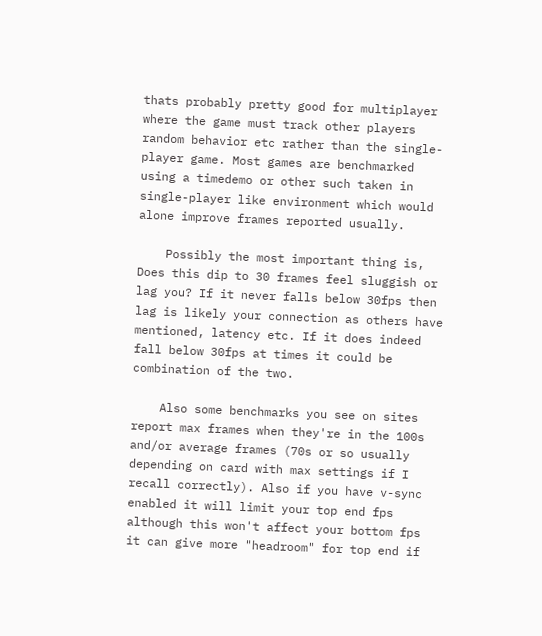thats probably pretty good for multiplayer where the game must track other players random behavior etc rather than the single-player game. Most games are benchmarked using a timedemo or other such taken in single-player like environment which would alone improve frames reported usually.

    Possibly the most important thing is, Does this dip to 30 frames feel sluggish or lag you? If it never falls below 30fps then lag is likely your connection as others have mentioned, latency etc. If it does indeed fall below 30fps at times it could be combination of the two.

    Also some benchmarks you see on sites report max frames when they're in the 100s and/or average frames (70s or so usually depending on card with max settings if I recall correctly). Also if you have v-sync enabled it will limit your top end fps although this won't affect your bottom fps it can give more "headroom" for top end if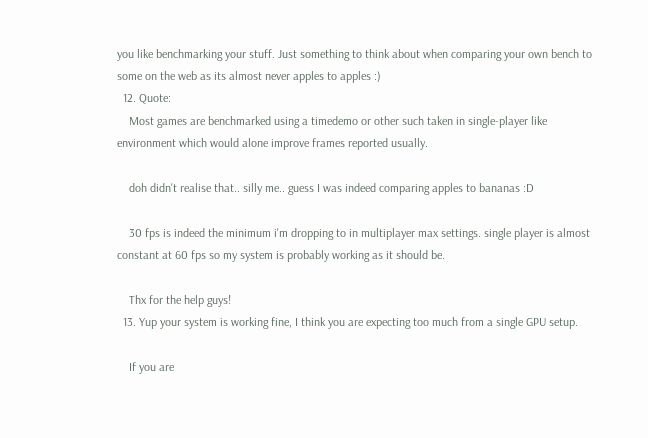you like benchmarking your stuff. Just something to think about when comparing your own bench to some on the web as its almost never apples to apples :)
  12. Quote:
    Most games are benchmarked using a timedemo or other such taken in single-player like environment which would alone improve frames reported usually.

    doh didn't realise that.. silly me.. guess I was indeed comparing apples to bananas :D

    30 fps is indeed the minimum i'm dropping to in multiplayer max settings. single player is almost constant at 60 fps so my system is probably working as it should be.

    Thx for the help guys!
  13. Yup your system is working fine, I think you are expecting too much from a single GPU setup.

    If you are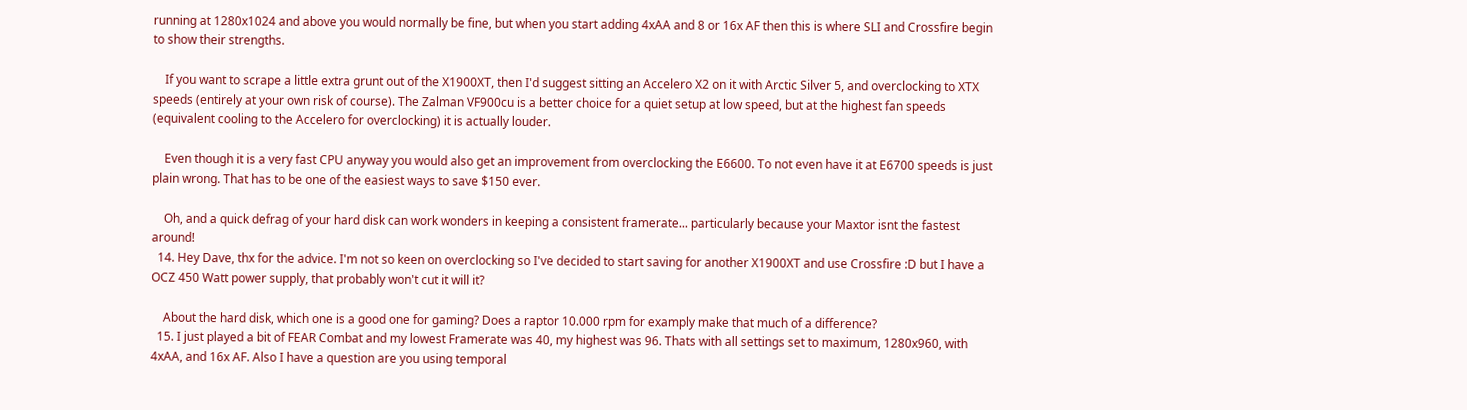running at 1280x1024 and above you would normally be fine, but when you start adding 4xAA and 8 or 16x AF then this is where SLI and Crossfire begin to show their strengths.

    If you want to scrape a little extra grunt out of the X1900XT, then I'd suggest sitting an Accelero X2 on it with Arctic Silver 5, and overclocking to XTX speeds (entirely at your own risk of course). The Zalman VF900cu is a better choice for a quiet setup at low speed, but at the highest fan speeds (equivalent cooling to the Accelero for overclocking) it is actually louder.

    Even though it is a very fast CPU anyway you would also get an improvement from overclocking the E6600. To not even have it at E6700 speeds is just plain wrong. That has to be one of the easiest ways to save $150 ever.

    Oh, and a quick defrag of your hard disk can work wonders in keeping a consistent framerate... particularly because your Maxtor isnt the fastest around!
  14. Hey Dave, thx for the advice. I'm not so keen on overclocking so I've decided to start saving for another X1900XT and use Crossfire :D but I have a OCZ 450 Watt power supply, that probably won't cut it will it?

    About the hard disk, which one is a good one for gaming? Does a raptor 10.000 rpm for examply make that much of a difference?
  15. I just played a bit of FEAR Combat and my lowest Framerate was 40, my highest was 96. Thats with all settings set to maximum, 1280x960, with 4xAA, and 16x AF. Also I have a question are you using temporal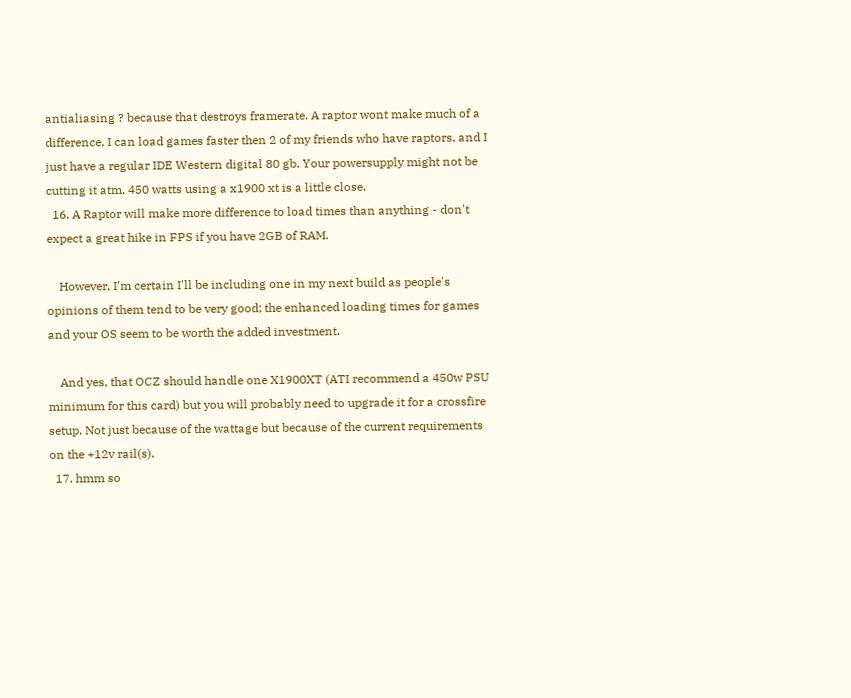antialiasing ? because that destroys framerate. A raptor wont make much of a difference, I can load games faster then 2 of my friends who have raptors, and I just have a regular IDE Western digital 80 gb. Your powersupply might not be cutting it atm, 450 watts using a x1900 xt is a little close.
  16. A Raptor will make more difference to load times than anything - don't expect a great hike in FPS if you have 2GB of RAM.

    However, I'm certain I'll be including one in my next build as people's opinions of them tend to be very good; the enhanced loading times for games and your OS seem to be worth the added investment.

    And yes, that OCZ should handle one X1900XT (ATI recommend a 450w PSU minimum for this card) but you will probably need to upgrade it for a crossfire setup. Not just because of the wattage but because of the current requirements on the +12v rail(s).
  17. hmm so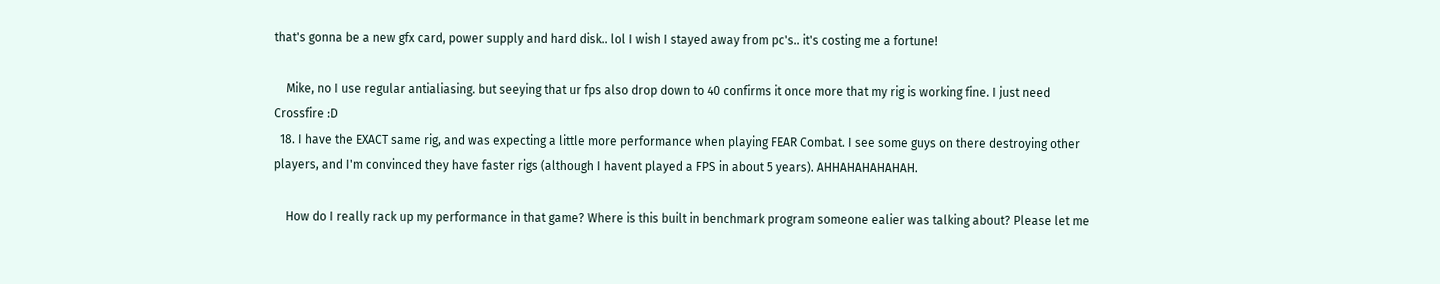that's gonna be a new gfx card, power supply and hard disk.. lol I wish I stayed away from pc's.. it's costing me a fortune!

    Mike, no I use regular antialiasing. but seeying that ur fps also drop down to 40 confirms it once more that my rig is working fine. I just need Crossfire :D
  18. I have the EXACT same rig, and was expecting a little more performance when playing FEAR Combat. I see some guys on there destroying other players, and I'm convinced they have faster rigs (although I havent played a FPS in about 5 years). AHHAHAHAHAHAH.

    How do I really rack up my performance in that game? Where is this built in benchmark program someone ealier was talking about? Please let me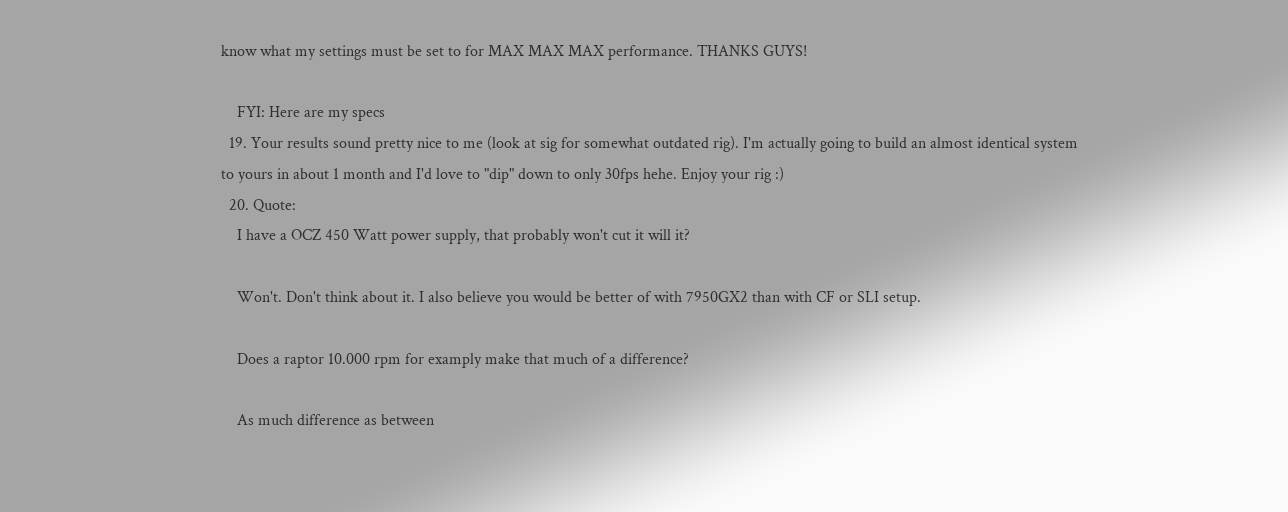know what my settings must be set to for MAX MAX MAX performance. THANKS GUYS!

    FYI: Here are my specs
  19. Your results sound pretty nice to me (look at sig for somewhat outdated rig). I'm actually going to build an almost identical system to yours in about 1 month and I'd love to "dip" down to only 30fps hehe. Enjoy your rig :)
  20. Quote:
    I have a OCZ 450 Watt power supply, that probably won't cut it will it?

    Won't. Don't think about it. I also believe you would be better of with 7950GX2 than with CF or SLI setup.

    Does a raptor 10.000 rpm for examply make that much of a difference?

    As much difference as between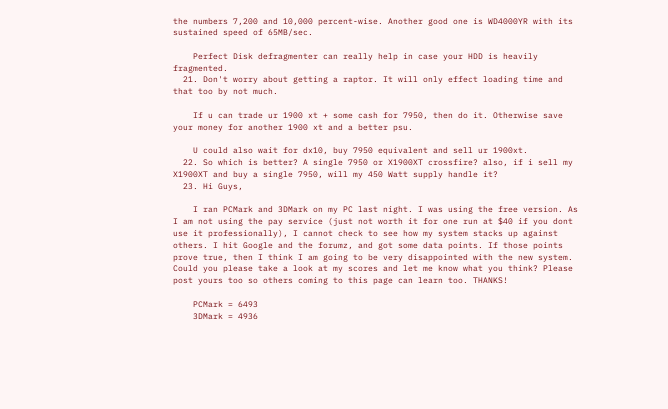the numbers 7,200 and 10,000 percent-wise. Another good one is WD4000YR with its sustained speed of 65MB/sec.

    Perfect Disk defragmenter can really help in case your HDD is heavily fragmented.
  21. Don't worry about getting a raptor. It will only effect loading time and that too by not much.

    If u can trade ur 1900 xt + some cash for 7950, then do it. Otherwise save your money for another 1900 xt and a better psu.

    U could also wait for dx10, buy 7950 equivalent and sell ur 1900xt.
  22. So which is better? A single 7950 or X1900XT crossfire? also, if i sell my X1900XT and buy a single 7950, will my 450 Watt supply handle it?
  23. Hi Guys,

    I ran PCMark and 3DMark on my PC last night. I was using the free version. As I am not using the pay service (just not worth it for one run at $40 if you dont use it professionally), I cannot check to see how my system stacks up against others. I hit Google and the forumz, and got some data points. If those points prove true, then I think I am going to be very disappointed with the new system. Could you please take a look at my scores and let me know what you think? Please post yours too so others coming to this page can learn too. THANKS!

    PCMark = 6493
    3DMark = 4936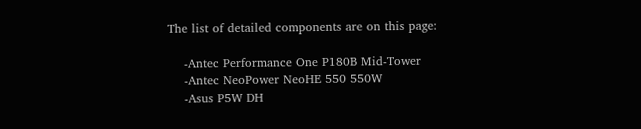The list of detailed components are on this page:

    -Antec Performance One P180B Mid-Tower
    -Antec NeoPower NeoHE 550 550W
    -Asus P5W DH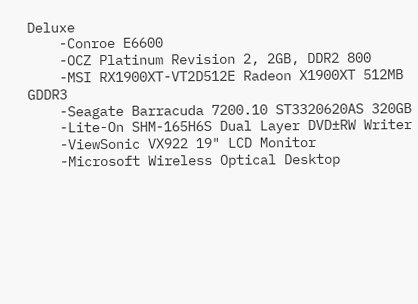Deluxe
    -Conroe E6600
    -OCZ Platinum Revision 2, 2GB, DDR2 800
    -MSI RX1900XT-VT2D512E Radeon X1900XT 512MB GDDR3
    -Seagate Barracuda 7200.10 ST3320620AS 320GB
    -Lite-On SHM-165H6S Dual Layer DVD±RW Writer
    -ViewSonic VX922 19" LCD Monitor
    -Microsoft Wireless Optical Desktop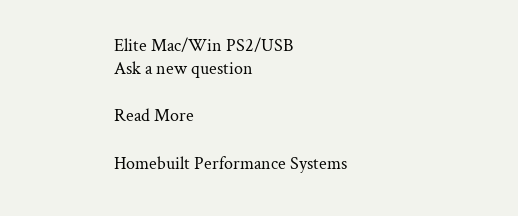Elite Mac/Win PS2/USB
Ask a new question

Read More

Homebuilt Performance Systems